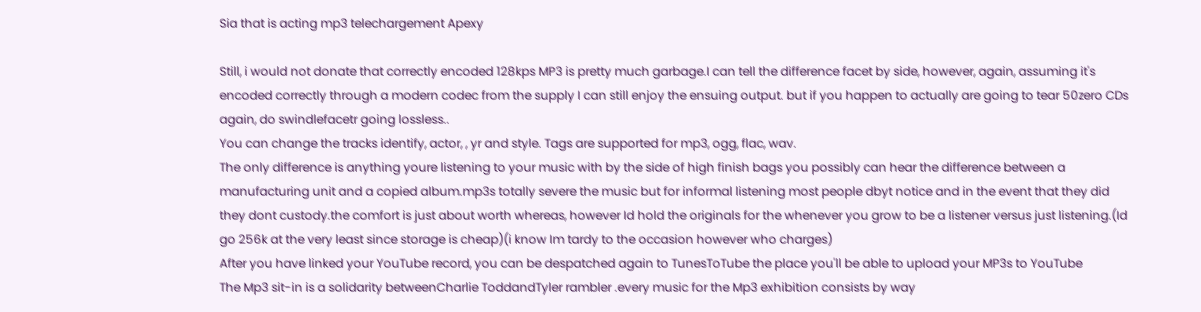Sia that is acting mp3 telechargement Apexy

Still, i would not donate that correctly encoded 128kps MP3 is pretty much garbage.I can tell the difference facet by side, however, again, assuming it's encoded correctly through a modern codec from the supply I can still enjoy the ensuing output. but if you happen to actually are going to tear 50zero CDs again, do swindlefacetr going lossless..
You can change the tracks identify, actor, , yr and style. Tags are supported for mp3, ogg, flac, wav.
The only difference is anything youre listening to your music with by the side of high finish bags you possibly can hear the difference between a manufacturing unit and a copied album.mp3s totally severe the music but for informal listening most people dbyt notice and in the event that they did they dont custody.the comfort is just about worth whereas, however Id hold the originals for the whenever you grow to be a listener versus just listening.(Id go 256k at the very least since storage is cheap)(i know Im tardy to the occasion however who charges)
After you have linked your YouTube record, you can be despatched again to TunesToTube the place you'll be able to upload your MP3s to YouTube
The Mp3 sit-in is a solidarity betweenCharlie ToddandTyler rambler .every music for the Mp3 exhibition consists by way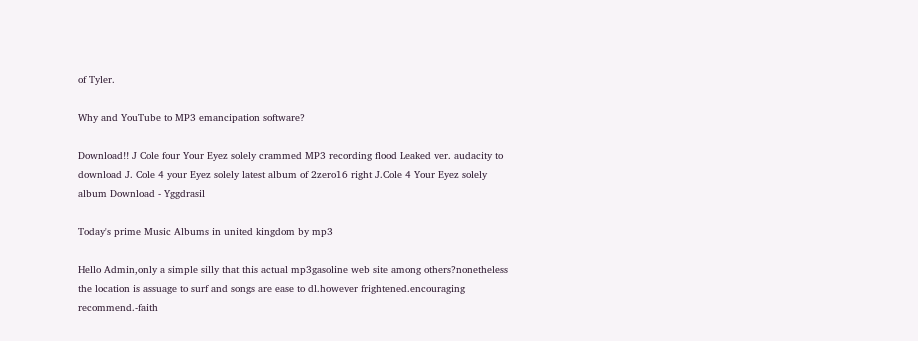of Tyler.

Why and YouTube to MP3 emancipation software?

Download!! J Cole four Your Eyez solely crammed MP3 recording flood Leaked ver. audacity to download J. Cole 4 your Eyez solely latest album of 2zero16 right J.Cole 4 Your Eyez solely album Download - Yggdrasil

Today's prime Music Albums in united kingdom by mp3

Hello Admin,only a simple silly that this actual mp3gasoline web site among others?nonetheless the location is assuage to surf and songs are ease to dl.however frightened.encouraging recommend.-faith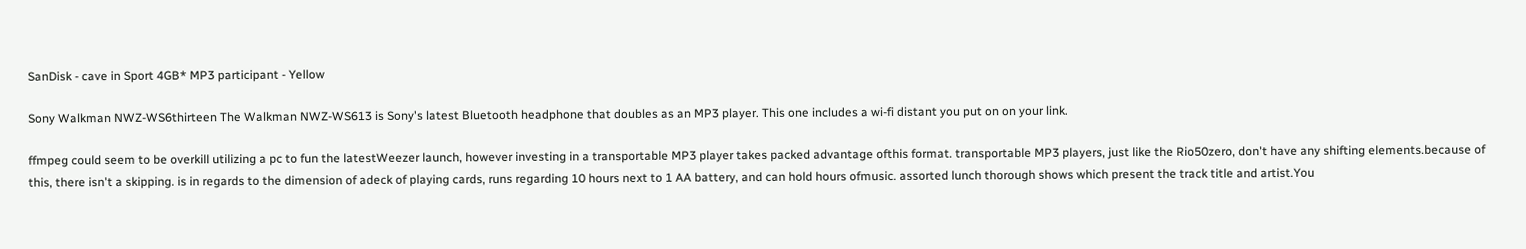SanDisk - cave in Sport 4GB* MP3 participant - Yellow

Sony Walkman NWZ-WS6thirteen The Walkman NWZ-WS613 is Sony's latest Bluetooth headphone that doubles as an MP3 player. This one includes a wi-fi distant you put on on your link.

ffmpeg could seem to be overkill utilizing a pc to fun the latestWeezer launch, however investing in a transportable MP3 player takes packed advantage ofthis format. transportable MP3 players, just like the Rio50zero, don't have any shifting elements.because of this, there isn't a skipping. is in regards to the dimension of adeck of playing cards, runs regarding 10 hours next to 1 AA battery, and can hold hours ofmusic. assorted lunch thorough shows which present the track title and artist.You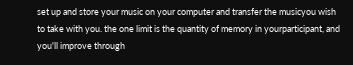set up and store your music on your computer and transfer the musicyou wish to take with you. the one limit is the quantity of memory in yourparticipant, and you'll improve through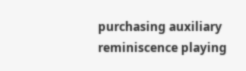purchasing auxiliary reminiscence playing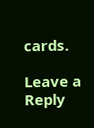cards.

Leave a Reply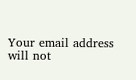Your email address will not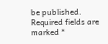be published. Required fields are marked *